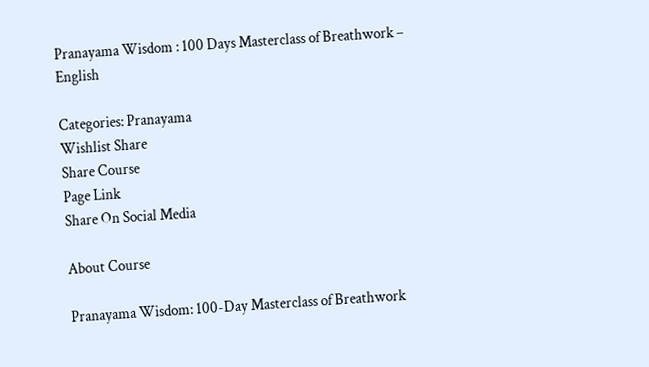Pranayama Wisdom : 100 Days Masterclass of Breathwork – English

Categories: Pranayama
Wishlist Share
Share Course
Page Link
Share On Social Media

About Course

Pranayama Wisdom: 100-Day Masterclass of Breathwork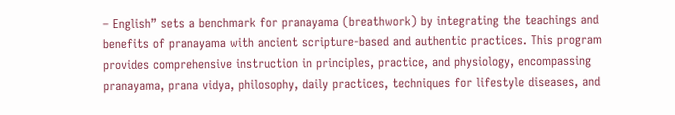– English” sets a benchmark for pranayama (breathwork) by integrating the teachings and benefits of pranayama with ancient scripture-based and authentic practices. This program provides comprehensive instruction in principles, practice, and physiology, encompassing pranayama, prana vidya, philosophy, daily practices, techniques for lifestyle diseases, and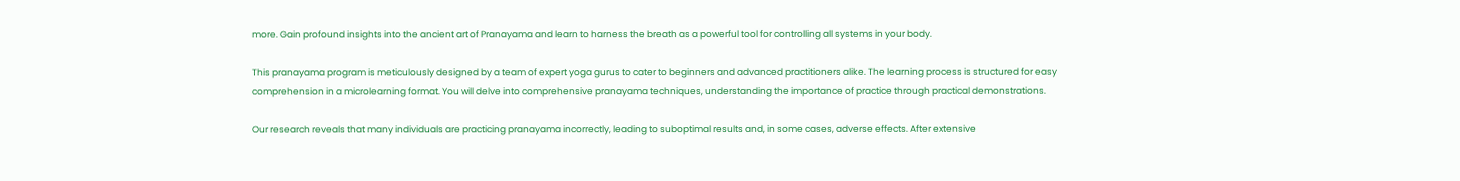more. Gain profound insights into the ancient art of Pranayama and learn to harness the breath as a powerful tool for controlling all systems in your body.

This pranayama program is meticulously designed by a team of expert yoga gurus to cater to beginners and advanced practitioners alike. The learning process is structured for easy comprehension in a microlearning format. You will delve into comprehensive pranayama techniques, understanding the importance of practice through practical demonstrations.

Our research reveals that many individuals are practicing pranayama incorrectly, leading to suboptimal results and, in some cases, adverse effects. After extensive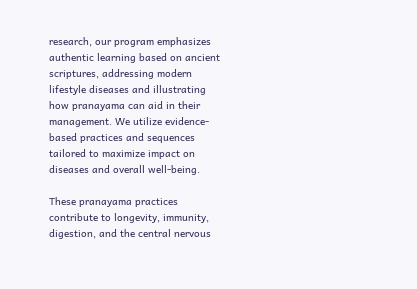research, our program emphasizes authentic learning based on ancient scriptures, addressing modern lifestyle diseases and illustrating how pranayama can aid in their management. We utilize evidence-based practices and sequences tailored to maximize impact on diseases and overall well-being.

These pranayama practices contribute to longevity, immunity, digestion, and the central nervous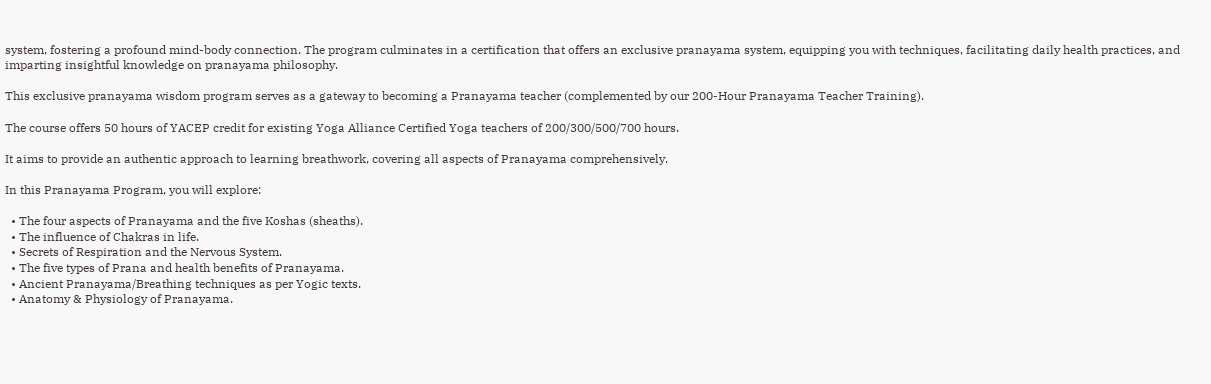system, fostering a profound mind-body connection. The program culminates in a certification that offers an exclusive pranayama system, equipping you with techniques, facilitating daily health practices, and imparting insightful knowledge on pranayama philosophy.

This exclusive pranayama wisdom program serves as a gateway to becoming a Pranayama teacher (complemented by our 200-Hour Pranayama Teacher Training).

The course offers 50 hours of YACEP credit for existing Yoga Alliance Certified Yoga teachers of 200/300/500/700 hours.

It aims to provide an authentic approach to learning breathwork, covering all aspects of Pranayama comprehensively.

In this Pranayama Program, you will explore:

  • The four aspects of Pranayama and the five Koshas (sheaths).
  • The influence of Chakras in life.
  • Secrets of Respiration and the Nervous System.
  • The five types of Prana and health benefits of Pranayama.
  • Ancient Pranayama/Breathing techniques as per Yogic texts.
  • Anatomy & Physiology of Pranayama.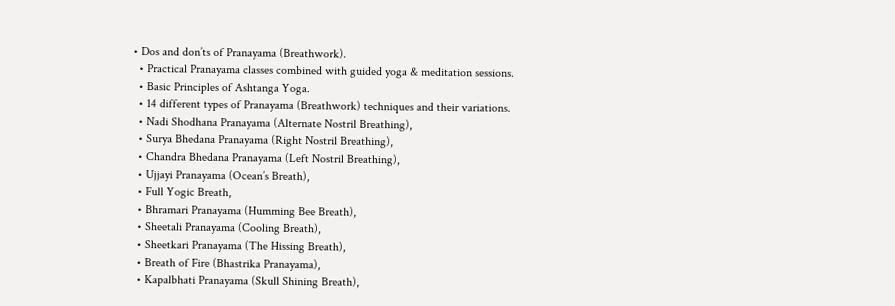• Dos and don’ts of Pranayama (Breathwork).
  • Practical Pranayama classes combined with guided yoga & meditation sessions.
  • Basic Principles of Ashtanga Yoga.
  • 14 different types of Pranayama (Breathwork) techniques and their variations.
  • Nadi Shodhana Pranayama (Alternate Nostril Breathing),
  • Surya Bhedana Pranayama (Right Nostril Breathing),
  • Chandra Bhedana Pranayama (Left Nostril Breathing),
  • Ujjayi Pranayama (Ocean’s Breath),
  • Full Yogic Breath,
  • Bhramari Pranayama (Humming Bee Breath),
  • Sheetali Pranayama (Cooling Breath),
  • Sheetkari Pranayama (The Hissing Breath),
  • Breath of Fire (Bhastrika Pranayama),
  • Kapalbhati Pranayama (Skull Shining Breath),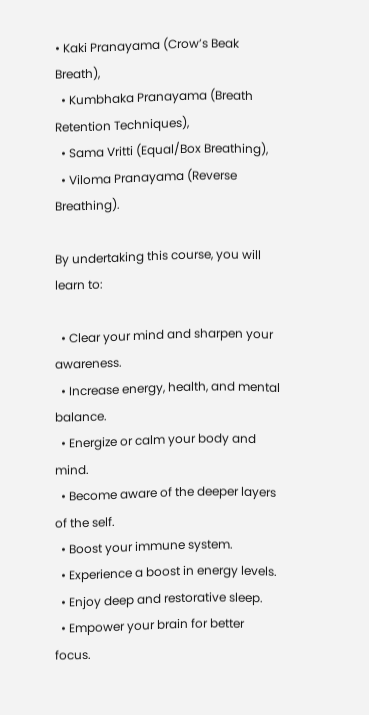• Kaki Pranayama (Crow’s Beak Breath),
  • Kumbhaka Pranayama (Breath Retention Techniques),
  • Sama Vritti (Equal/Box Breathing),
  • Viloma Pranayama (Reverse Breathing).

By undertaking this course, you will learn to:

  • Clear your mind and sharpen your awareness.
  • Increase energy, health, and mental balance.
  • Energize or calm your body and mind.
  • Become aware of the deeper layers of the self.
  • Boost your immune system.
  • Experience a boost in energy levels.
  • Enjoy deep and restorative sleep.
  • Empower your brain for better focus.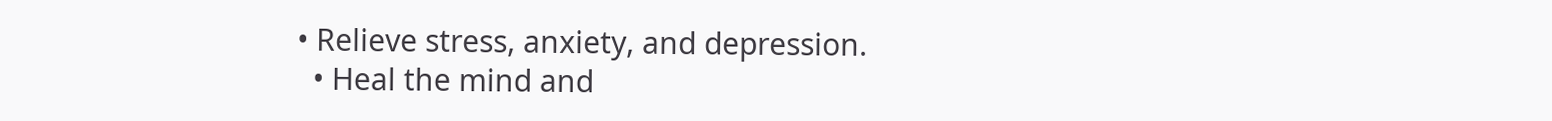• Relieve stress, anxiety, and depression.
  • Heal the mind and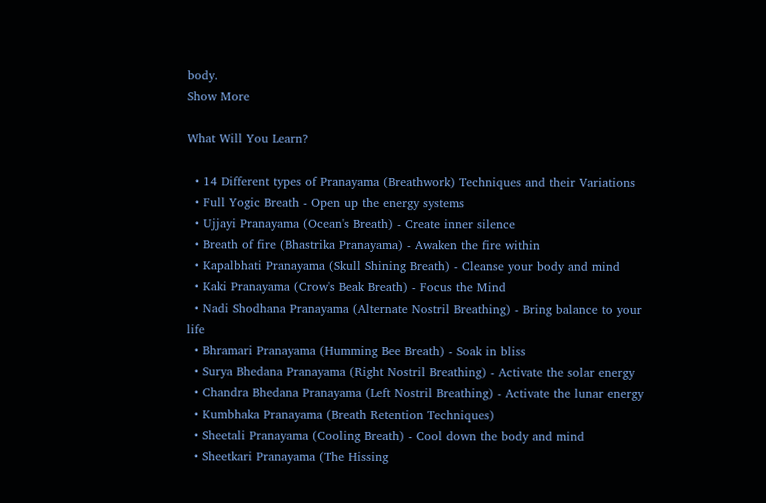body.
Show More

What Will You Learn?

  • 14 Different types of Pranayama (Breathwork) Techniques and their Variations
  • Full Yogic Breath - Open up the energy systems
  • Ujjayi Pranayama (Ocean's Breath) - Create inner silence
  • Breath of fire (Bhastrika Pranayama) - Awaken the fire within
  • Kapalbhati Pranayama (Skull Shining Breath) - Cleanse your body and mind
  • Kaki Pranayama (Crow's Beak Breath) - Focus the Mind
  • Nadi Shodhana Pranayama (Alternate Nostril Breathing) - Bring balance to your life
  • Bhramari Pranayama (Humming Bee Breath) - Soak in bliss
  • Surya Bhedana Pranayama (Right Nostril Breathing) - Activate the solar energy
  • Chandra Bhedana Pranayama (Left Nostril Breathing) - Activate the lunar energy
  • Kumbhaka Pranayama (Breath Retention Techniques)
  • Sheetali Pranayama (Cooling Breath) - Cool down the body and mind
  • Sheetkari Pranayama (The Hissing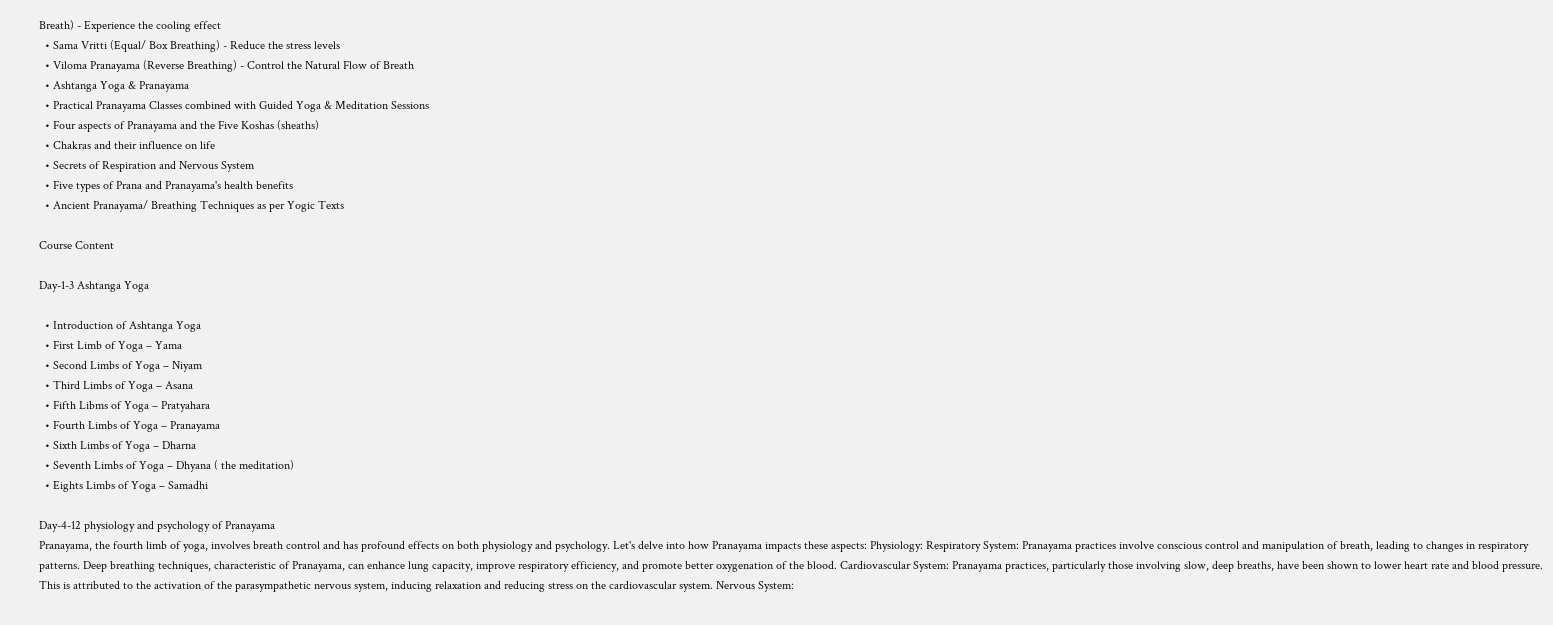Breath) - Experience the cooling effect
  • Sama Vritti (Equal/ Box Breathing) - Reduce the stress levels
  • Viloma Pranayama (Reverse Breathing) - Control the Natural Flow of Breath
  • Ashtanga Yoga & Pranayama
  • Practical Pranayama Classes combined with Guided Yoga & Meditation Sessions
  • Four aspects of Pranayama and the Five Koshas (sheaths)
  • Chakras and their influence on life
  • Secrets of Respiration and Nervous System
  • Five types of Prana and Pranayama's health benefits
  • Ancient Pranayama/ Breathing Techniques as per Yogic Texts

Course Content

Day-1-3 Ashtanga Yoga

  • Introduction of Ashtanga Yoga
  • First Limb of Yoga – Yama
  • Second Limbs of Yoga – Niyam
  • Third Limbs of Yoga – Asana
  • Fifth Libms of Yoga – Pratyahara
  • Fourth Limbs of Yoga – Pranayama
  • Sixth Limbs of Yoga – Dharna
  • Seventh Limbs of Yoga – Dhyana ( the meditation)
  • Eights Limbs of Yoga – Samadhi

Day-4-12 physiology and psychology of Pranayama
Pranayama, the fourth limb of yoga, involves breath control and has profound effects on both physiology and psychology. Let's delve into how Pranayama impacts these aspects: Physiology: Respiratory System: Pranayama practices involve conscious control and manipulation of breath, leading to changes in respiratory patterns. Deep breathing techniques, characteristic of Pranayama, can enhance lung capacity, improve respiratory efficiency, and promote better oxygenation of the blood. Cardiovascular System: Pranayama practices, particularly those involving slow, deep breaths, have been shown to lower heart rate and blood pressure. This is attributed to the activation of the parasympathetic nervous system, inducing relaxation and reducing stress on the cardiovascular system. Nervous System: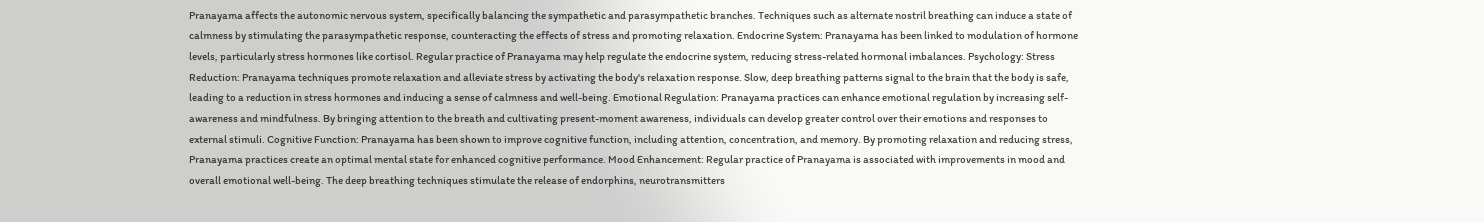Pranayama affects the autonomic nervous system, specifically balancing the sympathetic and parasympathetic branches. Techniques such as alternate nostril breathing can induce a state of calmness by stimulating the parasympathetic response, counteracting the effects of stress and promoting relaxation. Endocrine System: Pranayama has been linked to modulation of hormone levels, particularly stress hormones like cortisol. Regular practice of Pranayama may help regulate the endocrine system, reducing stress-related hormonal imbalances. Psychology: Stress Reduction: Pranayama techniques promote relaxation and alleviate stress by activating the body's relaxation response. Slow, deep breathing patterns signal to the brain that the body is safe, leading to a reduction in stress hormones and inducing a sense of calmness and well-being. Emotional Regulation: Pranayama practices can enhance emotional regulation by increasing self-awareness and mindfulness. By bringing attention to the breath and cultivating present-moment awareness, individuals can develop greater control over their emotions and responses to external stimuli. Cognitive Function: Pranayama has been shown to improve cognitive function, including attention, concentration, and memory. By promoting relaxation and reducing stress, Pranayama practices create an optimal mental state for enhanced cognitive performance. Mood Enhancement: Regular practice of Pranayama is associated with improvements in mood and overall emotional well-being. The deep breathing techniques stimulate the release of endorphins, neurotransmitters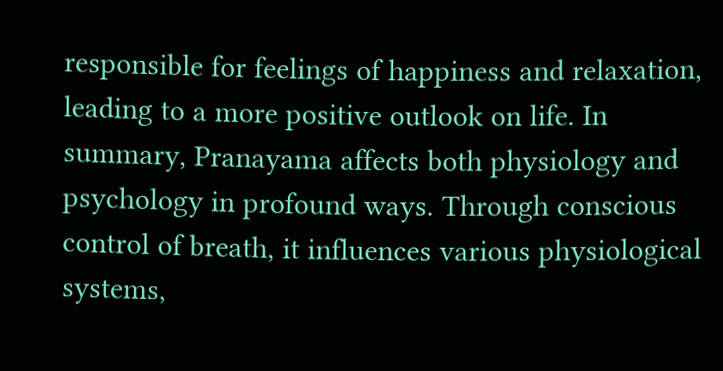responsible for feelings of happiness and relaxation, leading to a more positive outlook on life. In summary, Pranayama affects both physiology and psychology in profound ways. Through conscious control of breath, it influences various physiological systems,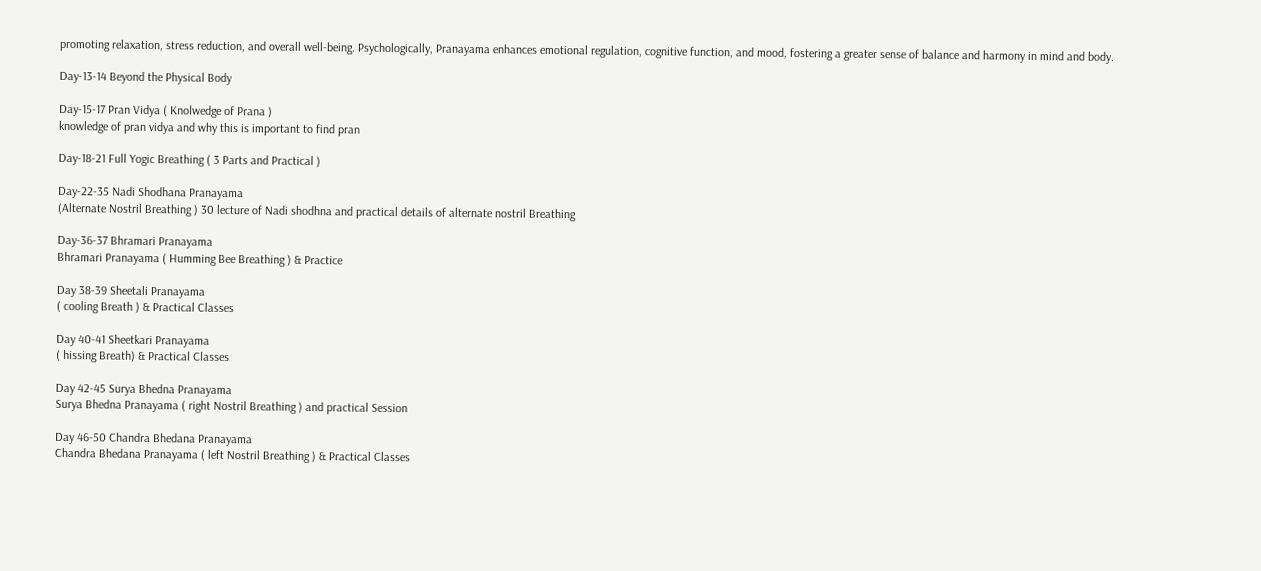promoting relaxation, stress reduction, and overall well-being. Psychologically, Pranayama enhances emotional regulation, cognitive function, and mood, fostering a greater sense of balance and harmony in mind and body.

Day-13-14 Beyond the Physical Body

Day-15-17 Pran Vidya ( Knolwedge of Prana )
knowledge of pran vidya and why this is important to find pran

Day-18-21 Full Yogic Breathing ( 3 Parts and Practical )

Day-22-35 Nadi Shodhana Pranayama
(Alternate Nostril Breathing ) 30 lecture of Nadi shodhna and practical details of alternate nostril Breathing

Day-36-37 Bhramari Pranayama
Bhramari Pranayama ( Humming Bee Breathing ) & Practice

Day 38-39 Sheetali Pranayama
( cooling Breath ) & Practical Classes

Day 40-41 Sheetkari Pranayama
( hissing Breath) & Practical Classes

Day 42-45 Surya Bhedna Pranayama
Surya Bhedna Pranayama ( right Nostril Breathing ) and practical Session

Day 46-50 Chandra Bhedana Pranayama
Chandra Bhedana Pranayama ( left Nostril Breathing ) & Practical Classes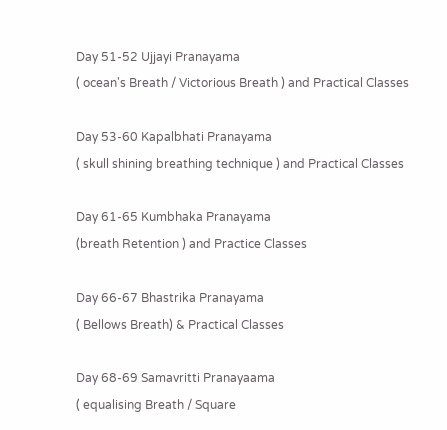Day 51-52 Ujjayi Pranayama
( ocean's Breath / Victorious Breath ) and Practical Classes

Day 53-60 Kapalbhati Pranayama
( skull shining breathing technique ) and Practical Classes

Day 61-65 Kumbhaka Pranayama
(breath Retention ) and Practice Classes

Day 66-67 Bhastrika Pranayama
( Bellows Breath) & Practical Classes

Day 68-69 Samavritti Pranayaama
( equalising Breath / Square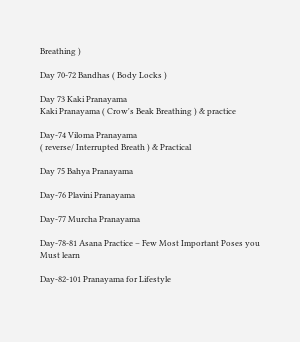Breathing )

Day 70-72 Bandhas ( Body Locks )

Day 73 Kaki Pranayama
Kaki Pranayama ( Crow's Beak Breathing ) & practice

Day-74 Viloma Pranayama
( reverse/ Interrupted Breath ) & Practical

Day 75 Bahya Pranayama

Day-76 Plavini Pranayama

Day-77 Murcha Pranayama

Day-78-81 Asana Practice – Few Most Important Poses you Must learn

Day-82-101 Pranayama for Lifestyle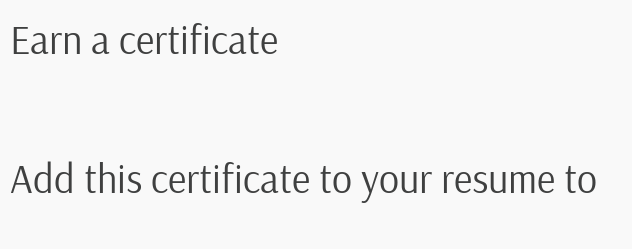Earn a certificate

Add this certificate to your resume to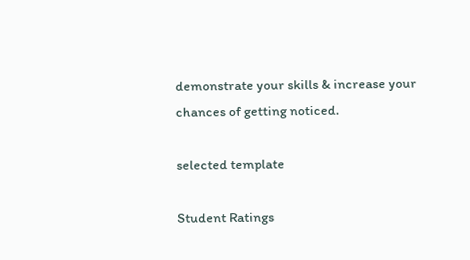demonstrate your skills & increase your chances of getting noticed.

selected template

Student Ratings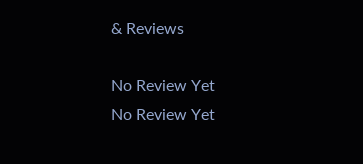& Reviews

No Review Yet
No Review Yet